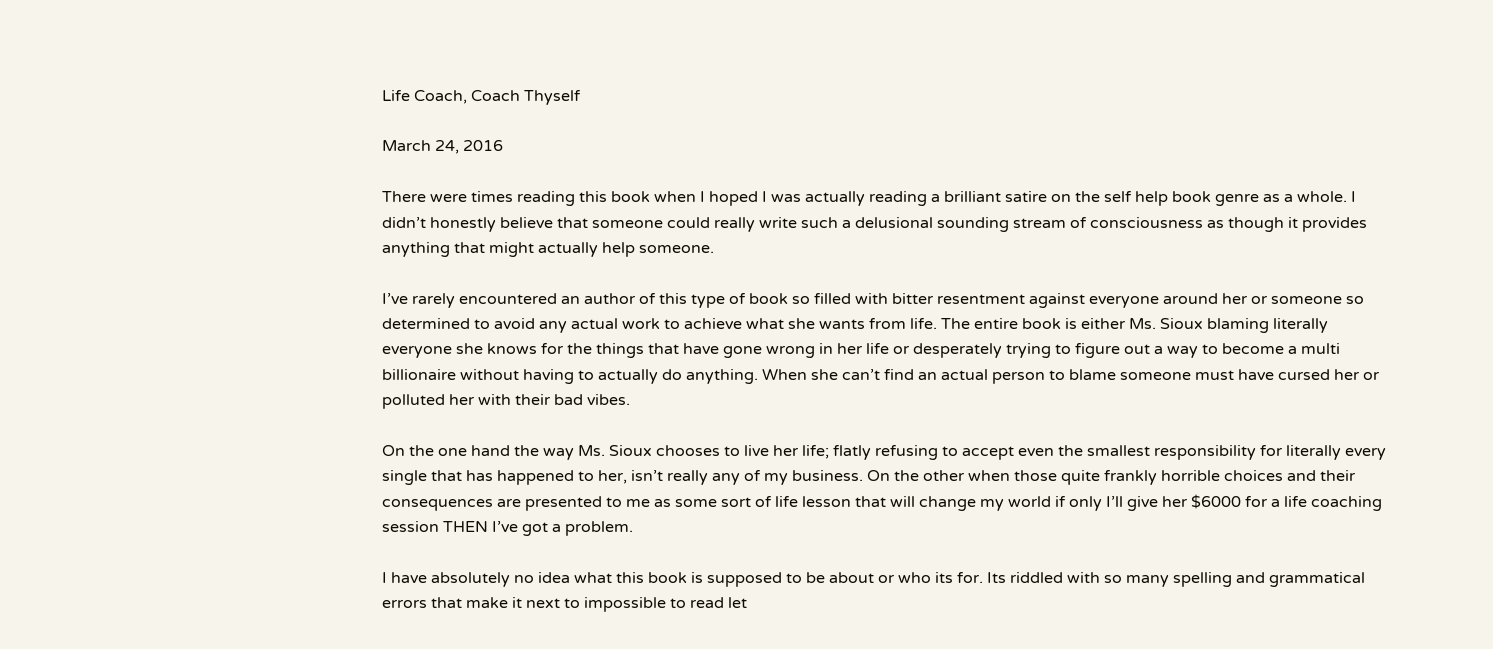Life Coach, Coach Thyself

March 24, 2016

There were times reading this book when I hoped I was actually reading a brilliant satire on the self help book genre as a whole. I didn’t honestly believe that someone could really write such a delusional sounding stream of consciousness as though it provides anything that might actually help someone.

I’ve rarely encountered an author of this type of book so filled with bitter resentment against everyone around her or someone so determined to avoid any actual work to achieve what she wants from life. The entire book is either Ms. Sioux blaming literally everyone she knows for the things that have gone wrong in her life or desperately trying to figure out a way to become a multi billionaire without having to actually do anything. When she can’t find an actual person to blame someone must have cursed her or polluted her with their bad vibes.

On the one hand the way Ms. Sioux chooses to live her life; flatly refusing to accept even the smallest responsibility for literally every single that has happened to her, isn’t really any of my business. On the other when those quite frankly horrible choices and their consequences are presented to me as some sort of life lesson that will change my world if only I’ll give her $6000 for a life coaching session THEN I’ve got a problem.

I have absolutely no idea what this book is supposed to be about or who its for. Its riddled with so many spelling and grammatical errors that make it next to impossible to read let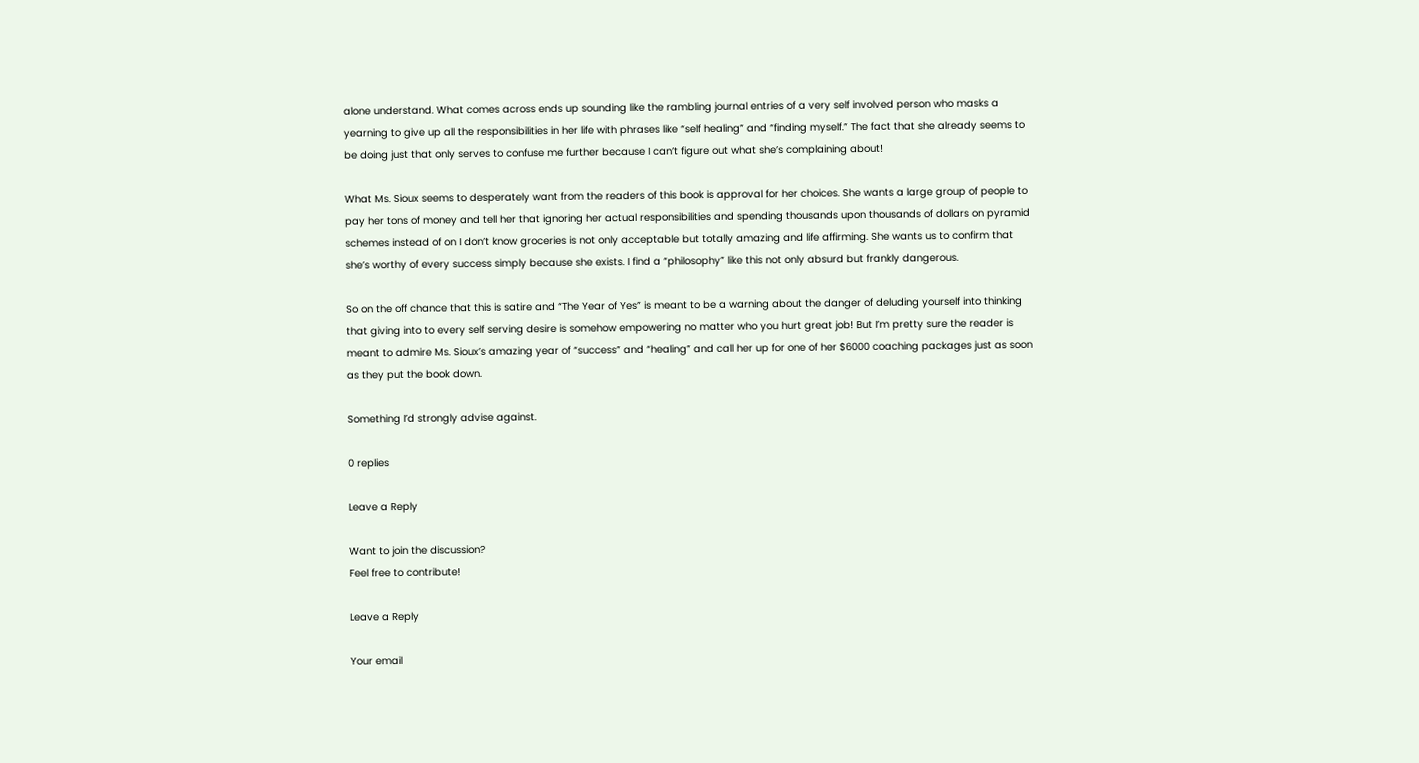alone understand. What comes across ends up sounding like the rambling journal entries of a very self involved person who masks a yearning to give up all the responsibilities in her life with phrases like “self healing” and “finding myself.” The fact that she already seems to be doing just that only serves to confuse me further because I can’t figure out what she’s complaining about!

What Ms. Sioux seems to desperately want from the readers of this book is approval for her choices. She wants a large group of people to pay her tons of money and tell her that ignoring her actual responsibilities and spending thousands upon thousands of dollars on pyramid schemes instead of on I don’t know groceries is not only acceptable but totally amazing and life affirming. She wants us to confirm that she’s worthy of every success simply because she exists. I find a “philosophy” like this not only absurd but frankly dangerous.

So on the off chance that this is satire and “The Year of Yes” is meant to be a warning about the danger of deluding yourself into thinking that giving into to every self serving desire is somehow empowering no matter who you hurt great job! But I’m pretty sure the reader is meant to admire Ms. Sioux’s amazing year of “success” and “healing” and call her up for one of her $6000 coaching packages just as soon as they put the book down.

Something I’d strongly advise against.

0 replies

Leave a Reply

Want to join the discussion?
Feel free to contribute!

Leave a Reply

Your email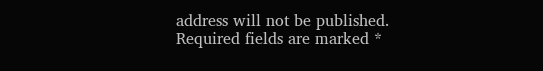address will not be published. Required fields are marked *